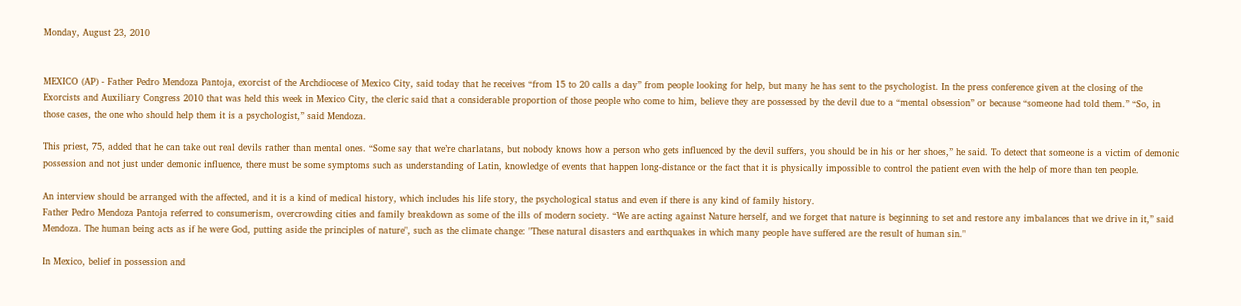Monday, August 23, 2010


MEXICO (AP) - Father Pedro Mendoza Pantoja, exorcist of the Archdiocese of Mexico City, said today that he receives “from 15 to 20 calls a day” from people looking for help, but many he has sent to the psychologist. In the press conference given at the closing of the Exorcists and Auxiliary Congress 2010 that was held this week in Mexico City, the cleric said that a considerable proportion of those people who come to him, believe they are possessed by the devil due to a “mental obsession” or because “someone had told them.” “So, in those cases, the one who should help them it is a psychologist,” said Mendoza.

This priest, 75, added that he can take out real devils rather than mental ones. “Some say that we’re charlatans, but nobody knows how a person who gets influenced by the devil suffers, you should be in his or her shoes,” he said. To detect that someone is a victim of demonic possession and not just under demonic influence, there must be some symptoms such as understanding of Latin, knowledge of events that happen long-distance or the fact that it is physically impossible to control the patient even with the help of more than ten people.

An interview should be arranged with the affected, and it is a kind of medical history, which includes his life story, the psychological status and even if there is any kind of family history.
Father Pedro Mendoza Pantoja referred to consumerism, overcrowding cities and family breakdown as some of the ills of modern society. “We are acting against Nature herself, and we forget that nature is beginning to set and restore any imbalances that we drive in it,” said Mendoza. The human being acts as if he were God, putting aside the principles of nature", such as the climate change: "These natural disasters and earthquakes in which many people have suffered are the result of human sin."

In Mexico, belief in possession and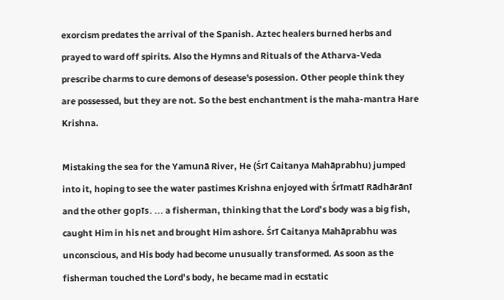exorcism predates the arrival of the Spanish. Aztec healers burned herbs and prayed to ward off spirits. Also the Hymns and Rituals of the Atharva-Veda prescribe charms to cure demons of desease's posession. Other people think they are possessed, but they are not. So the best enchantment is the maha-mantra Hare Krishna.

Mistaking the sea for the Yamunā River, He (Śrī Caitanya Mahāprabhu) jumped into it, hoping to see the water pastimes Krishna enjoyed with Śrīmatī Rādhārānī and the other gopīs. ... a fisherman, thinking that the Lord’s body was a big fish, caught Him in his net and brought Him ashore. Śrī Caitanya Mahāprabhu was unconscious, and His body had become unusually transformed. As soon as the fisherman touched the Lord’s body, he became mad in ecstatic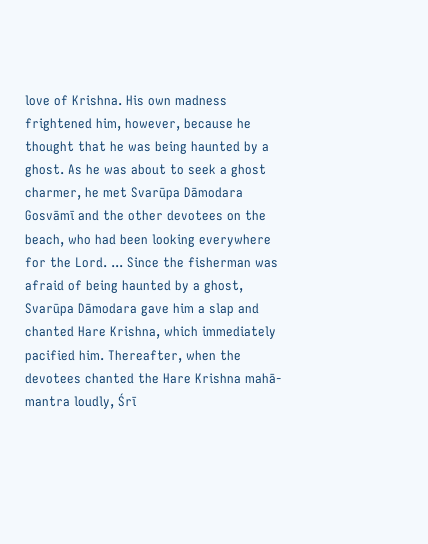love of Krishna. His own madness frightened him, however, because he thought that he was being haunted by a ghost. As he was about to seek a ghost charmer, he met Svarūpa Dāmodara Gosvāmī and the other devotees on the beach, who had been looking everywhere for the Lord. ... Since the fisherman was afraid of being haunted by a ghost, Svarūpa Dāmodara gave him a slap and chanted Hare Krishna, which immediately pacified him. Thereafter, when the devotees chanted the Hare Krishna mahā-mantra loudly, Śrī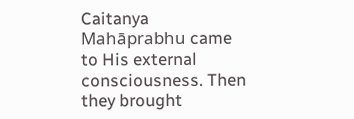Caitanya Mahāprabhu came to His external consciousness. Then they brought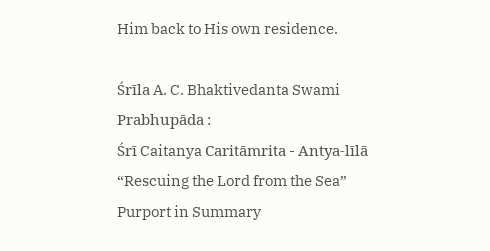Him back to His own residence.

Śrīla A. C. Bhaktivedanta Swami Prabhupāda :
Śrī Caitanya Caritāmrita - Antya-līlā
“Rescuing the Lord from the Sea”
Purport in Summary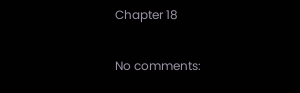Chapter 18

No comments: